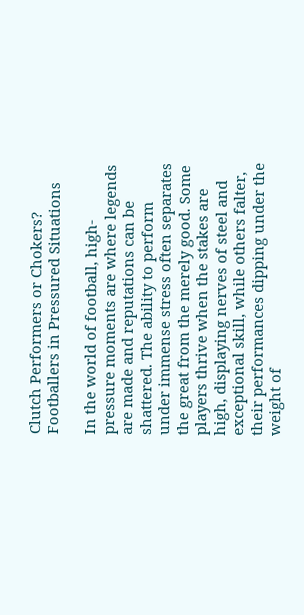Clutch Performers or Chokers? Footballers in Pressured Situations

In the world of football, high-pressure moments are where legends are made and reputations can be shattered. The ability to perform under immense stress often separates the great from the merely good. Some players thrive when the stakes are high, displaying nerves of steel and exceptional skill, while others falter, their performances dipping under the weight of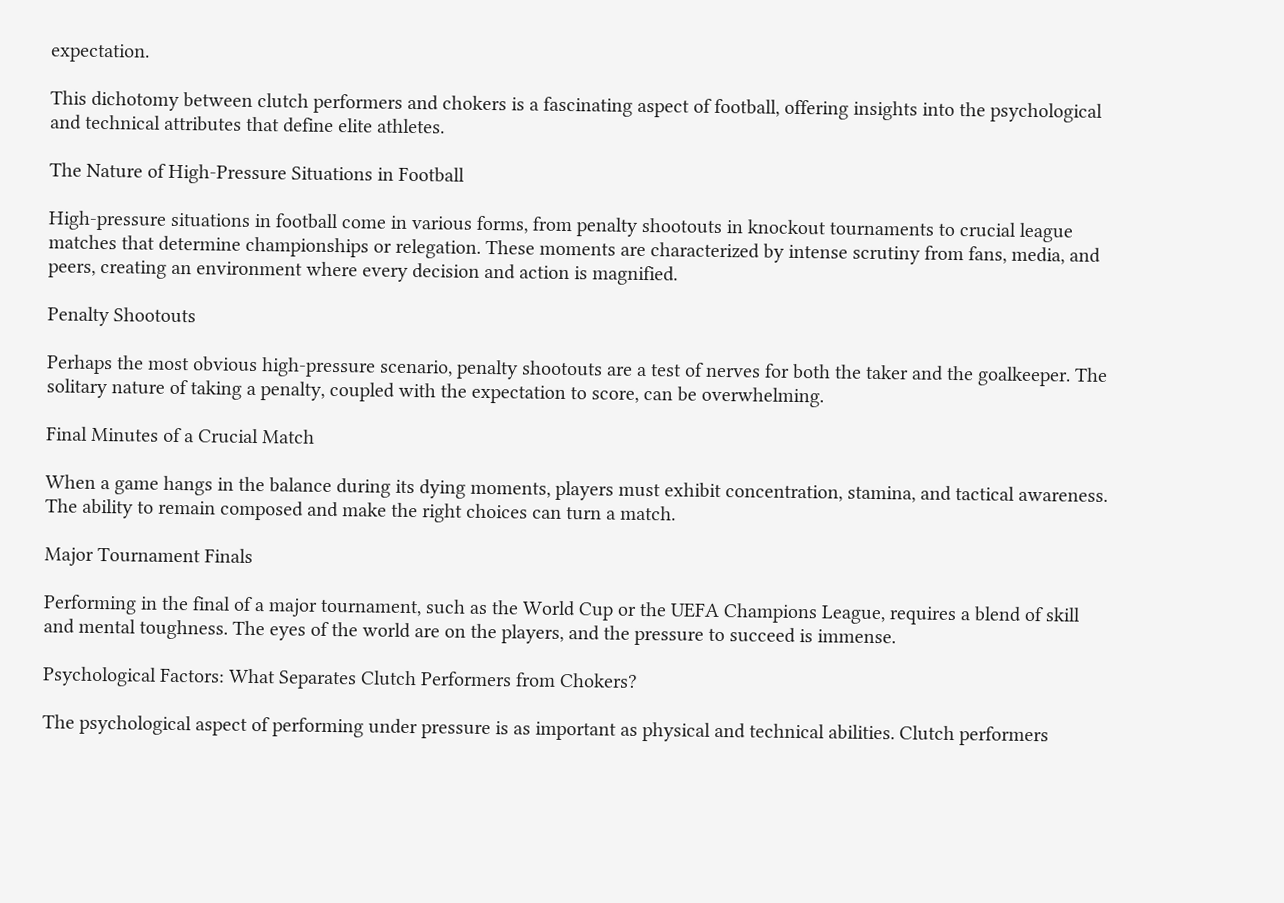expectation.

This dichotomy between clutch performers and chokers is a fascinating aspect of football, offering insights into the psychological and technical attributes that define elite athletes.

The Nature of High-Pressure Situations in Football

High-pressure situations in football come in various forms, from penalty shootouts in knockout tournaments to crucial league matches that determine championships or relegation. These moments are characterized by intense scrutiny from fans, media, and peers, creating an environment where every decision and action is magnified.

Penalty Shootouts

Perhaps the most obvious high-pressure scenario, penalty shootouts are a test of nerves for both the taker and the goalkeeper. The solitary nature of taking a penalty, coupled with the expectation to score, can be overwhelming.

Final Minutes of a Crucial Match

When a game hangs in the balance during its dying moments, players must exhibit concentration, stamina, and tactical awareness. The ability to remain composed and make the right choices can turn a match.

Major Tournament Finals

Performing in the final of a major tournament, such as the World Cup or the UEFA Champions League, requires a blend of skill and mental toughness. The eyes of the world are on the players, and the pressure to succeed is immense.

Psychological Factors: What Separates Clutch Performers from Chokers?

The psychological aspect of performing under pressure is as important as physical and technical abilities. Clutch performers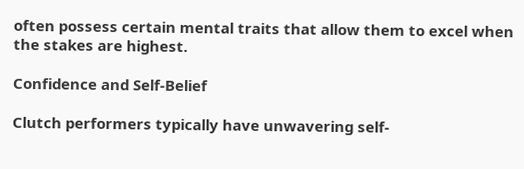often possess certain mental traits that allow them to excel when the stakes are highest.

Confidence and Self-Belief

Clutch performers typically have unwavering self-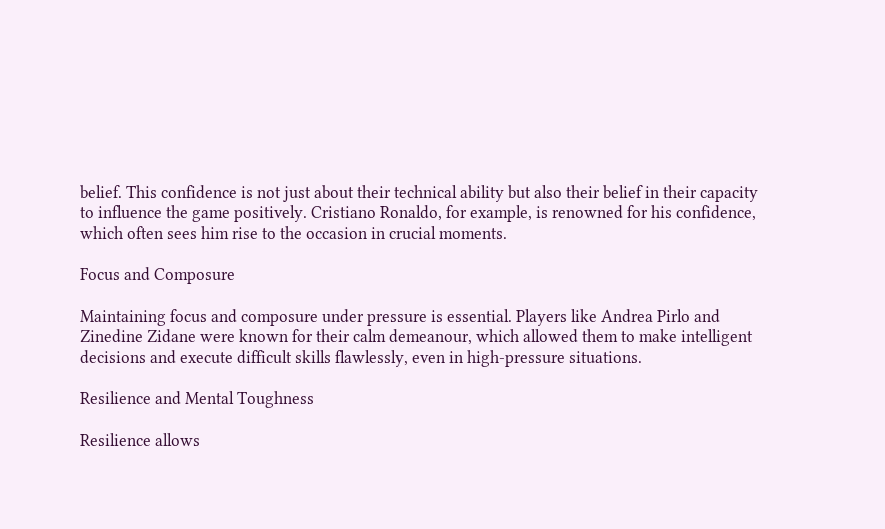belief. This confidence is not just about their technical ability but also their belief in their capacity to influence the game positively. Cristiano Ronaldo, for example, is renowned for his confidence, which often sees him rise to the occasion in crucial moments.

Focus and Composure

Maintaining focus and composure under pressure is essential. Players like Andrea Pirlo and Zinedine Zidane were known for their calm demeanour, which allowed them to make intelligent decisions and execute difficult skills flawlessly, even in high-pressure situations.

Resilience and Mental Toughness

Resilience allows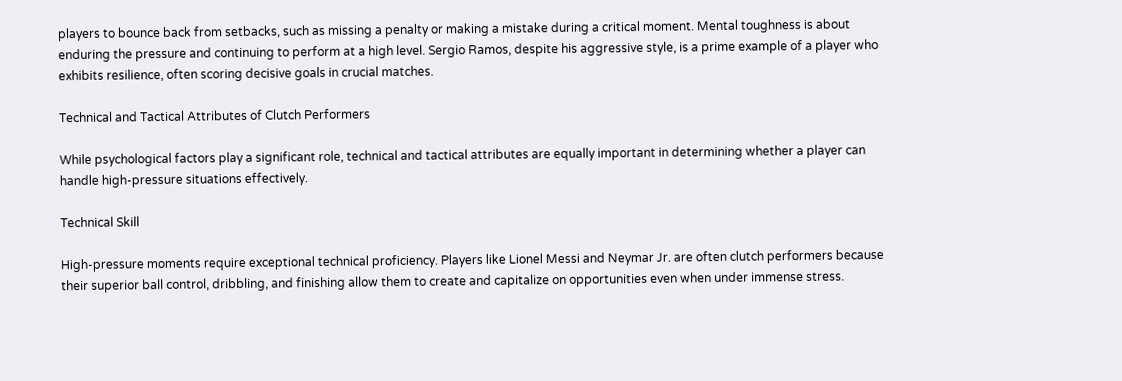players to bounce back from setbacks, such as missing a penalty or making a mistake during a critical moment. Mental toughness is about enduring the pressure and continuing to perform at a high level. Sergio Ramos, despite his aggressive style, is a prime example of a player who exhibits resilience, often scoring decisive goals in crucial matches.

Technical and Tactical Attributes of Clutch Performers

While psychological factors play a significant role, technical and tactical attributes are equally important in determining whether a player can handle high-pressure situations effectively.

Technical Skill

High-pressure moments require exceptional technical proficiency. Players like Lionel Messi and Neymar Jr. are often clutch performers because their superior ball control, dribbling, and finishing allow them to create and capitalize on opportunities even when under immense stress.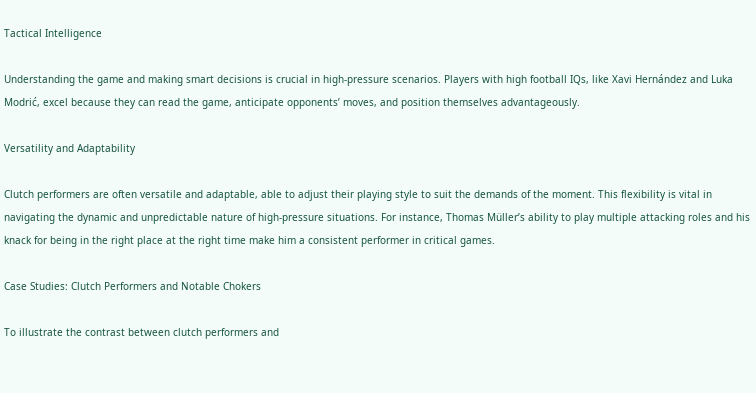Tactical Intelligence

Understanding the game and making smart decisions is crucial in high-pressure scenarios. Players with high football IQs, like Xavi Hernández and Luka Modrić, excel because they can read the game, anticipate opponents’ moves, and position themselves advantageously.

Versatility and Adaptability

Clutch performers are often versatile and adaptable, able to adjust their playing style to suit the demands of the moment. This flexibility is vital in navigating the dynamic and unpredictable nature of high-pressure situations. For instance, Thomas Müller’s ability to play multiple attacking roles and his knack for being in the right place at the right time make him a consistent performer in critical games.

Case Studies: Clutch Performers and Notable Chokers

To illustrate the contrast between clutch performers and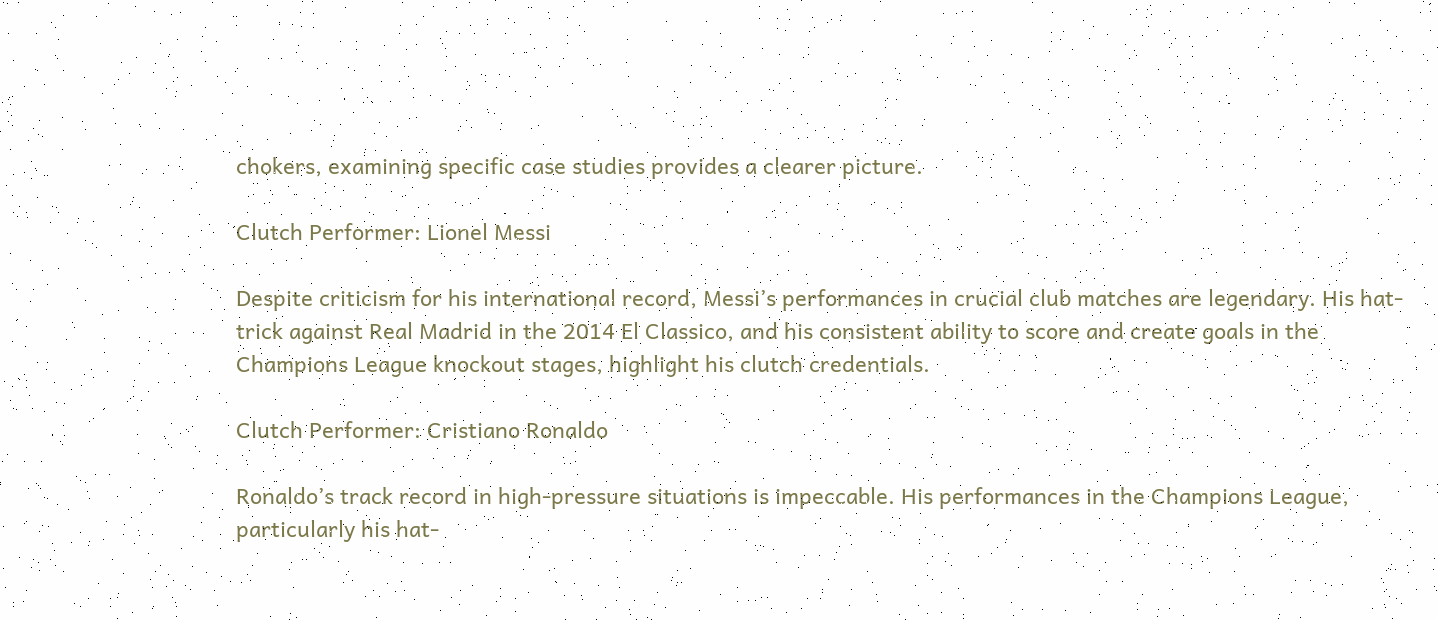chokers, examining specific case studies provides a clearer picture.

Clutch Performer: Lionel Messi

Despite criticism for his international record, Messi’s performances in crucial club matches are legendary. His hat-trick against Real Madrid in the 2014 El Classico, and his consistent ability to score and create goals in the Champions League knockout stages, highlight his clutch credentials.

Clutch Performer: Cristiano Ronaldo

Ronaldo’s track record in high-pressure situations is impeccable. His performances in the Champions League, particularly his hat-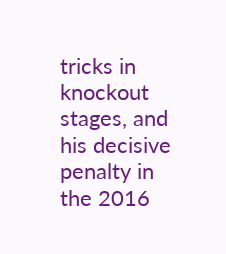tricks in knockout stages, and his decisive penalty in the 2016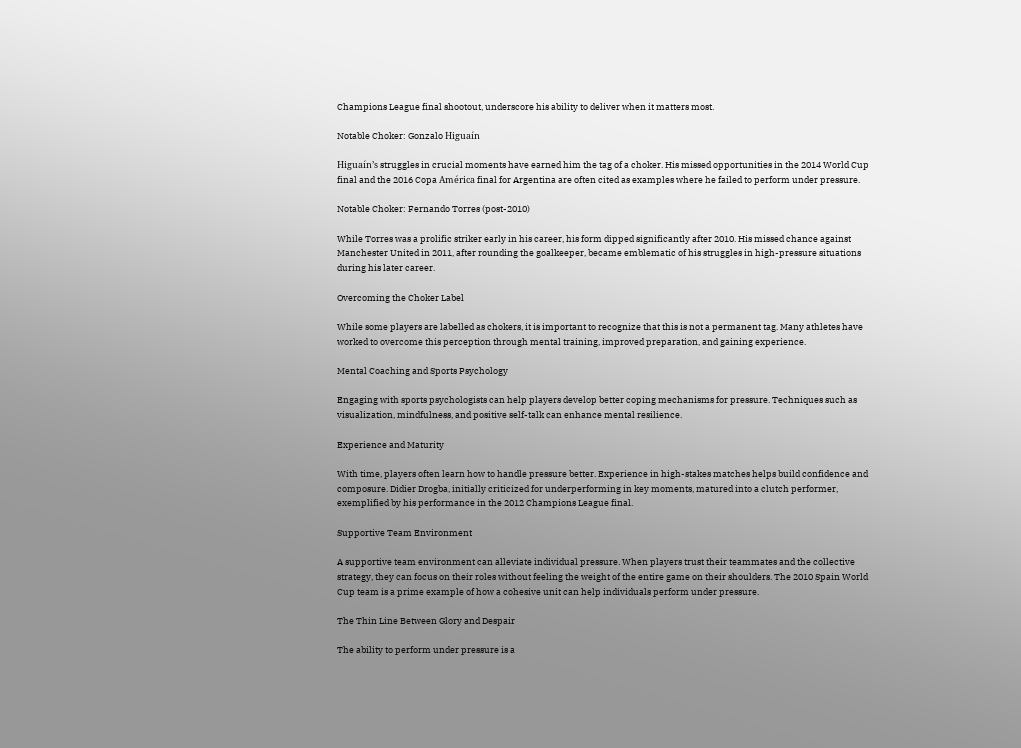Champions League final shootout, underscore his ability to deliver when it matters most.

Notable Choker: Gonzalo Higuaín

Higuaín’s struggles in crucial moments have earned him the tag of a choker. His missed opportunities in the 2014 World Cup final and the 2016 Copa América final for Argentina are often cited as examples where he failed to perform under pressure.

Notable Choker: Fernando Torres (post-2010)

While Torres was a prolific striker early in his career, his form dipped significantly after 2010. His missed chance against Manchester United in 2011, after rounding the goalkeeper, became emblematic of his struggles in high-pressure situations during his later career.

Overcoming the Choker Label

While some players are labelled as chokers, it is important to recognize that this is not a permanent tag. Many athletes have worked to overcome this perception through mental training, improved preparation, and gaining experience.

Mental Coaching and Sports Psychology

Engaging with sports psychologists can help players develop better coping mechanisms for pressure. Techniques such as visualization, mindfulness, and positive self-talk can enhance mental resilience.

Experience and Maturity

With time, players often learn how to handle pressure better. Experience in high-stakes matches helps build confidence and composure. Didier Drogba, initially criticized for underperforming in key moments, matured into a clutch performer, exemplified by his performance in the 2012 Champions League final.

Supportive Team Environment

A supportive team environment can alleviate individual pressure. When players trust their teammates and the collective strategy, they can focus on their roles without feeling the weight of the entire game on their shoulders. The 2010 Spain World Cup team is a prime example of how a cohesive unit can help individuals perform under pressure.

The Thin Line Between Glory and Despair

The ability to perform under pressure is a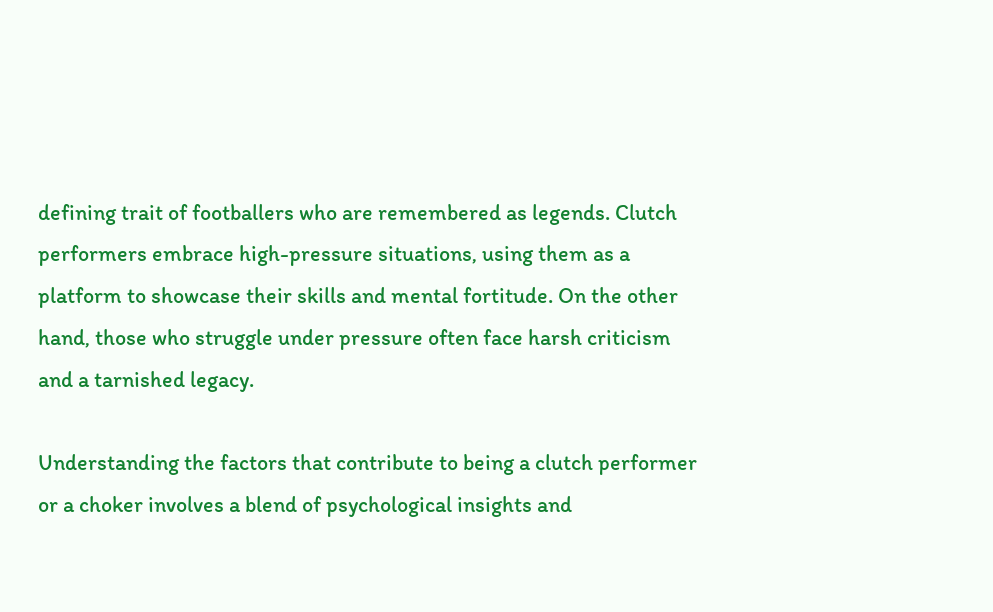defining trait of footballers who are remembered as legends. Clutch performers embrace high-pressure situations, using them as a platform to showcase their skills and mental fortitude. On the other hand, those who struggle under pressure often face harsh criticism and a tarnished legacy.

Understanding the factors that contribute to being a clutch performer or a choker involves a blend of psychological insights and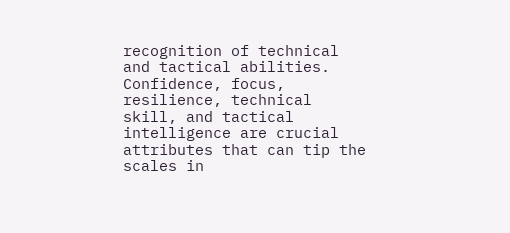recognition of technical and tactical abilities. Confidence, focus, resilience, technical skill, and tactical intelligence are crucial attributes that can tip the scales in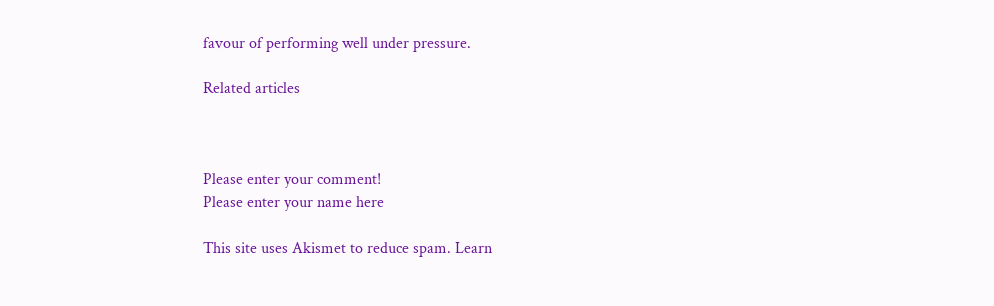favour of performing well under pressure.

Related articles



Please enter your comment!
Please enter your name here

This site uses Akismet to reduce spam. Learn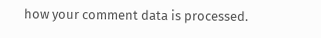how your comment data is processed.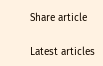Share article

Latest articles